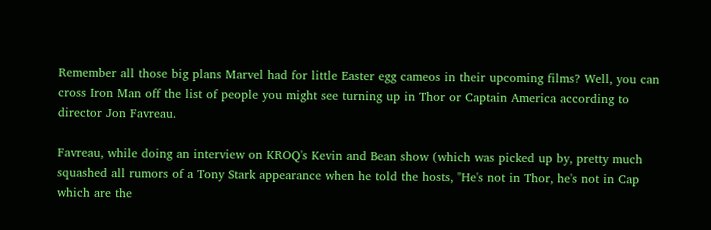Remember all those big plans Marvel had for little Easter egg cameos in their upcoming films? Well, you can cross Iron Man off the list of people you might see turning up in Thor or Captain America according to director Jon Favreau.

Favreau, while doing an interview on KROQ's Kevin and Bean show (which was picked up by, pretty much squashed all rumors of a Tony Stark appearance when he told the hosts, "He's not in Thor, he's not in Cap which are the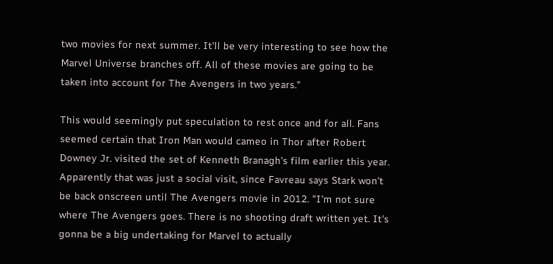two movies for next summer. It'll be very interesting to see how the Marvel Universe branches off. All of these movies are going to be taken into account for The Avengers in two years."

This would seemingly put speculation to rest once and for all. Fans seemed certain that Iron Man would cameo in Thor after Robert Downey Jr. visited the set of Kenneth Branagh's film earlier this year. Apparently that was just a social visit, since Favreau says Stark won't be back onscreen until The Avengers movie in 2012. "I'm not sure where The Avengers goes. There is no shooting draft written yet. It's gonna be a big undertaking for Marvel to actually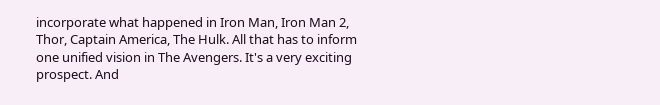incorporate what happened in Iron Man, Iron Man 2, Thor, Captain America, The Hulk. All that has to inform one unified vision in The Avengers. It's a very exciting prospect. And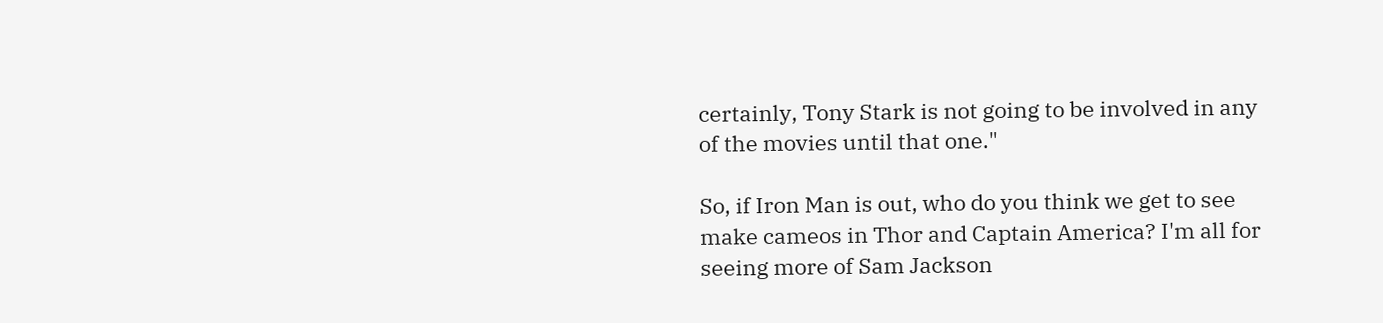certainly, Tony Stark is not going to be involved in any of the movies until that one."

So, if Iron Man is out, who do you think we get to see make cameos in Thor and Captain America? I'm all for seeing more of Sam Jackson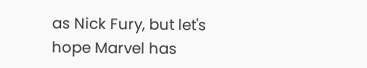as Nick Fury, but let's hope Marvel has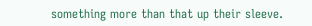something more than that up their sleeve.